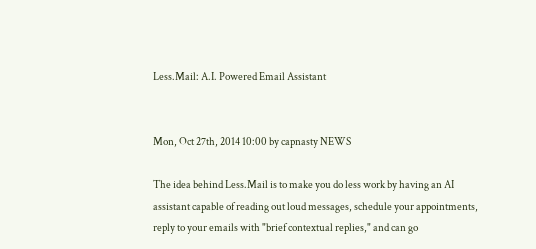Less.Mail: A.I. Powered Email Assistant


Mon, Oct 27th, 2014 10:00 by capnasty NEWS

The idea behind Less.Mail is to make you do less work by having an AI assistant capable of reading out loud messages, schedule your appointments, reply to your emails with "brief contextual replies," and can go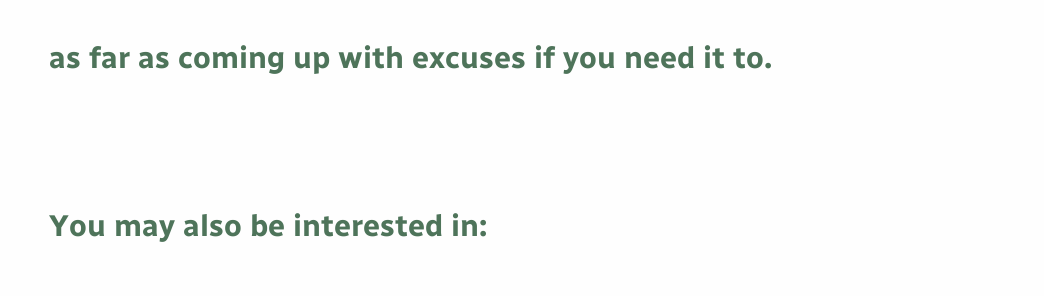as far as coming up with excuses if you need it to.



You may also be interested in: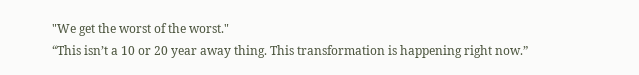"We get the worst of the worst."
“This isn’t a 10 or 20 year away thing. This transformation is happening right now.”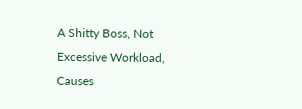A Shitty Boss, Not Excessive Workload, Causes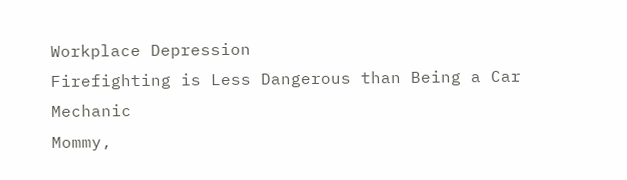Workplace Depression
Firefighting is Less Dangerous than Being a Car Mechanic
Mommy,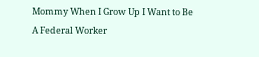Mommy When I Grow Up I Want to Be A Federal Worker